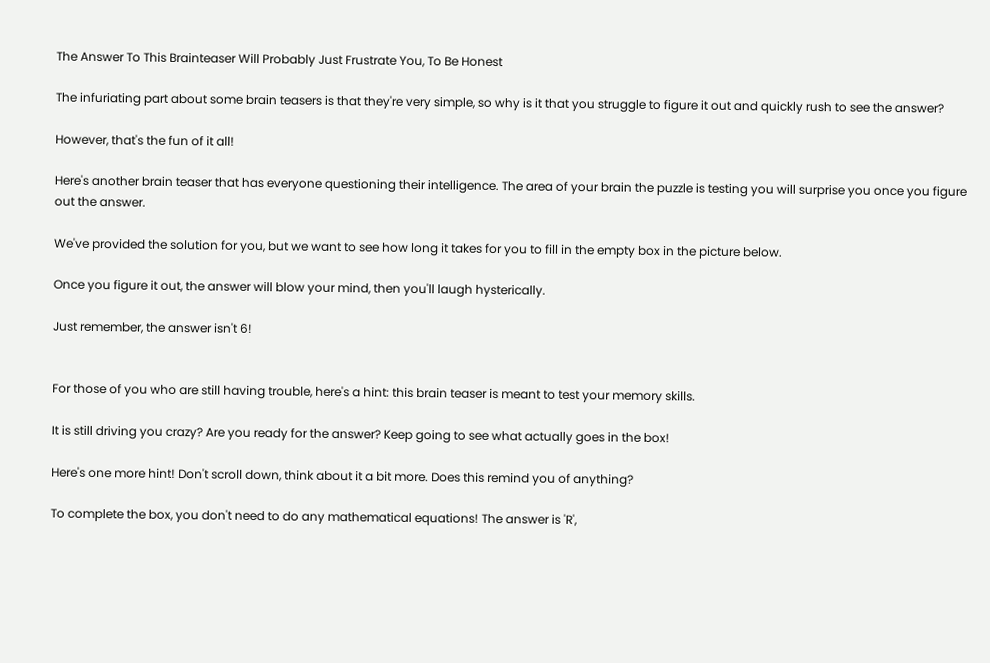The Answer To This Brainteaser Will Probably Just Frustrate You, To Be Honest

The infuriating part about some brain teasers is that they're very simple, so why is it that you struggle to figure it out and quickly rush to see the answer?

However, that's the fun of it all!

Here's another brain teaser that has everyone questioning their intelligence. The area of your brain the puzzle is testing you will surprise you once you figure out the answer.

We've provided the solution for you, but we want to see how long it takes for you to fill in the empty box in the picture below.

Once you figure it out, the answer will blow your mind, then you'll laugh hysterically.

Just remember, the answer isn't 6!


For those of you who are still having trouble, here's a hint: this brain teaser is meant to test your memory skills.

It is still driving you crazy? Are you ready for the answer? Keep going to see what actually goes in the box!

Here's one more hint! Don't scroll down, think about it a bit more. Does this remind you of anything?

To complete the box, you don't need to do any mathematical equations! The answer is 'R',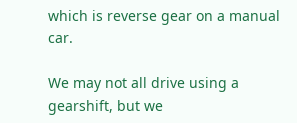which is reverse gear on a manual car.

We may not all drive using a gearshift, but we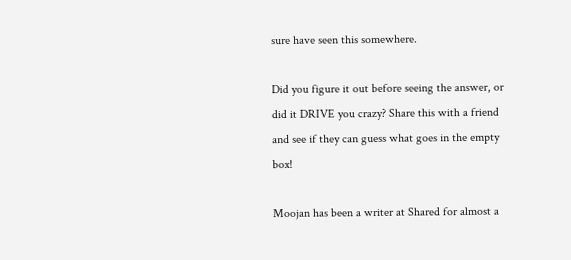sure have seen this somewhere.

Did you figure it out before seeing the answer, or did it DRIVE you crazy? Share this with a friend and see if they can guess what goes in the empty box!

Moojan has been a writer at Shared for almost a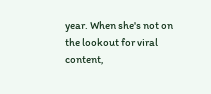year. When she's not on the lookout for viral content,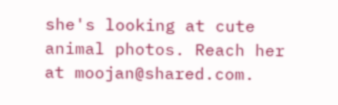she's looking at cute animal photos. Reach her at moojan@shared.com.